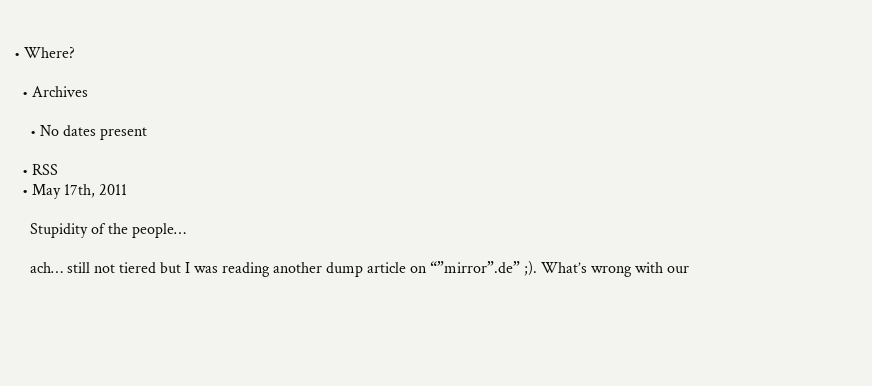• Where?

  • Archives

    • No dates present

  • RSS
  • May 17th, 2011

    Stupidity of the people…

    ach… still not tiered but I was reading another dump article on “”mirror”.de” ;). What’s wrong with our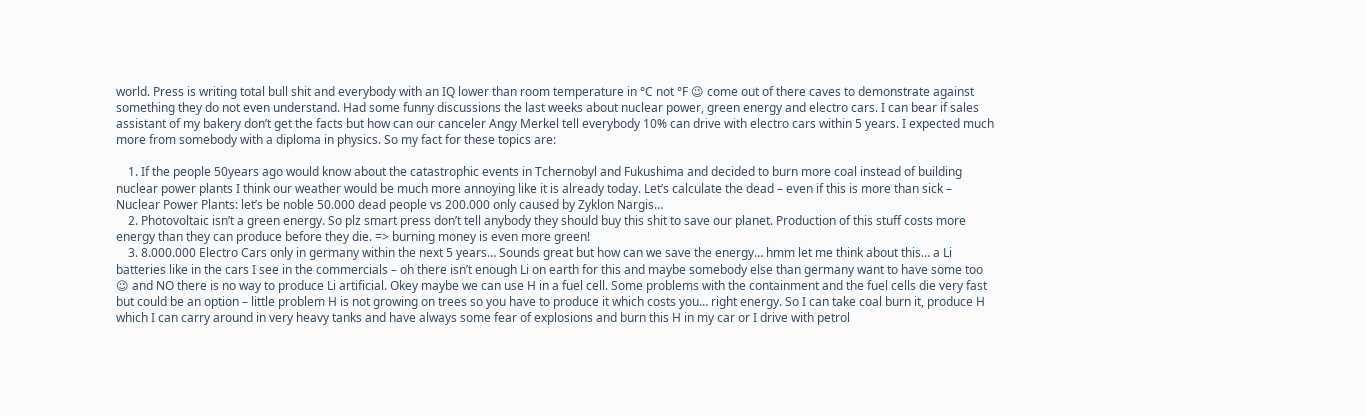world. Press is writing total bull shit and everybody with an IQ lower than room temperature in °C not °F 😉 come out of there caves to demonstrate against something they do not even understand. Had some funny discussions the last weeks about nuclear power, green energy and electro cars. I can bear if sales assistant of my bakery don’t get the facts but how can our canceler Angy Merkel tell everybody 10% can drive with electro cars within 5 years. I expected much more from somebody with a diploma in physics. So my fact for these topics are:

    1. If the people 50years ago would know about the catastrophic events in Tchernobyl and Fukushima and decided to burn more coal instead of building nuclear power plants I think our weather would be much more annoying like it is already today. Let’s calculate the dead – even if this is more than sick – Nuclear Power Plants: let’s be noble 50.000 dead people vs 200.000 only caused by Zyklon Nargis…
    2. Photovoltaic isn’t a green energy. So plz smart press don’t tell anybody they should buy this shit to save our planet. Production of this stuff costs more energy than they can produce before they die. => burning money is even more green!
    3. 8.000.000 Electro Cars only in germany within the next 5 years… Sounds great but how can we save the energy… hmm let me think about this… a Li batteries like in the cars I see in the commercials – oh there isn’t enough Li on earth for this and maybe somebody else than germany want to have some too 😉 and NO there is no way to produce Li artificial. Okey maybe we can use H in a fuel cell. Some problems with the containment and the fuel cells die very fast but could be an option – little problem H is not growing on trees so you have to produce it which costs you… right energy. So I can take coal burn it, produce H which I can carry around in very heavy tanks and have always some fear of explosions and burn this H in my car or I drive with petrol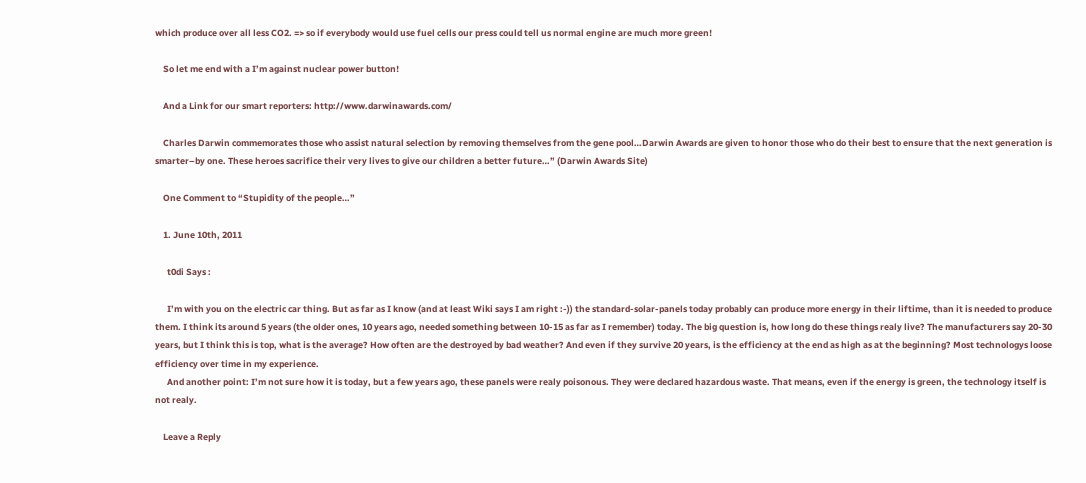which produce over all less CO2. => so if everybody would use fuel cells our press could tell us normal engine are much more green!

    So let me end with a I’m against nuclear power button!

    And a Link for our smart reporters: http://www.darwinawards.com/

    Charles Darwin commemorates those who assist natural selection by removing themselves from the gene pool…Darwin Awards are given to honor those who do their best to ensure that the next generation is smarter–by one. These heroes sacrifice their very lives to give our children a better future…” (Darwin Awards Site)

    One Comment to “Stupidity of the people…”

    1. June 10th, 2011

      t0di Says :

      I’m with you on the electric car thing. But as far as I know (and at least Wiki says I am right :-)) the standard-solar-panels today probably can produce more energy in their liftime, than it is needed to produce them. I think its around 5 years (the older ones, 10 years ago, needed something between 10-15 as far as I remember) today. The big question is, how long do these things realy live? The manufacturers say 20-30 years, but I think this is top, what is the average? How often are the destroyed by bad weather? And even if they survive 20 years, is the efficiency at the end as high as at the beginning? Most technologys loose efficiency over time in my experience.
      And another point: I’m not sure how it is today, but a few years ago, these panels were realy poisonous. They were declared hazardous waste. That means, even if the energy is green, the technology itself is not realy.

    Leave a Reply